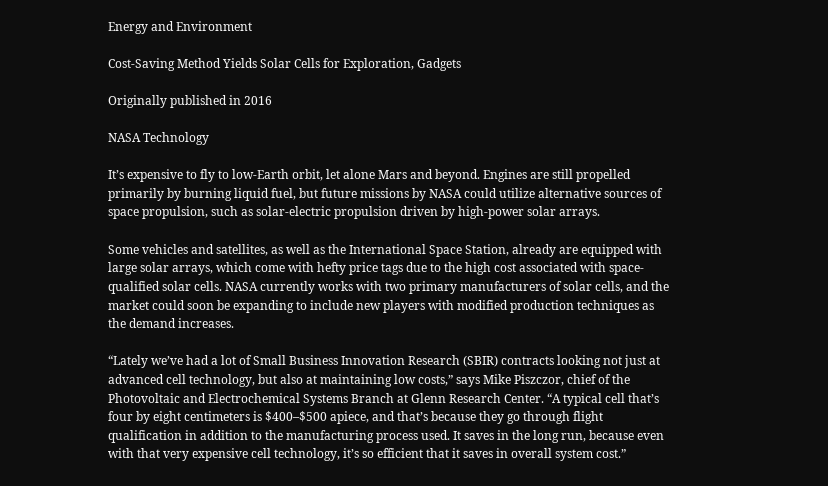Energy and Environment

Cost-Saving Method Yields Solar Cells for Exploration, Gadgets

Originally published in 2016

NASA Technology

It’s expensive to fly to low-Earth orbit, let alone Mars and beyond. Engines are still propelled primarily by burning liquid fuel, but future missions by NASA could utilize alternative sources of space propulsion, such as solar-electric propulsion driven by high-power solar arrays.

Some vehicles and satellites, as well as the International Space Station, already are equipped with large solar arrays, which come with hefty price tags due to the high cost associated with space-qualified solar cells. NASA currently works with two primary manufacturers of solar cells, and the market could soon be expanding to include new players with modified production techniques as the demand increases.

“Lately we’ve had a lot of Small Business Innovation Research (SBIR) contracts looking not just at advanced cell technology, but also at maintaining low costs,” says Mike Piszczor, chief of the Photovoltaic and Electrochemical Systems Branch at Glenn Research Center. “A typical cell that’s four by eight centimeters is $400–$500 apiece, and that’s because they go through flight qualification in addition to the manufacturing process used. It saves in the long run, because even with that very expensive cell technology, it’s so efficient that it saves in overall system cost.”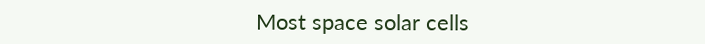Most space solar cells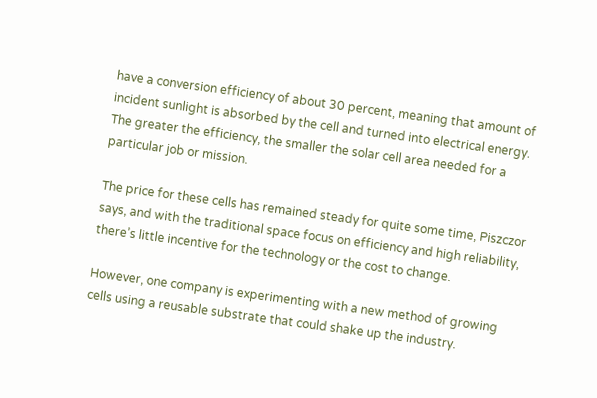have a conversion efficiency of about 30 percent, meaning that amount of incident sunlight is absorbed by the cell and turned into electrical energy. The greater the efficiency, the smaller the solar cell area needed for a particular job or mission.

The price for these cells has remained steady for quite some time, Piszczor says, and with the traditional space focus on efficiency and high reliability, there’s little incentive for the technology or the cost to change.

However, one company is experimenting with a new method of growing cells using a reusable substrate that could shake up the industry.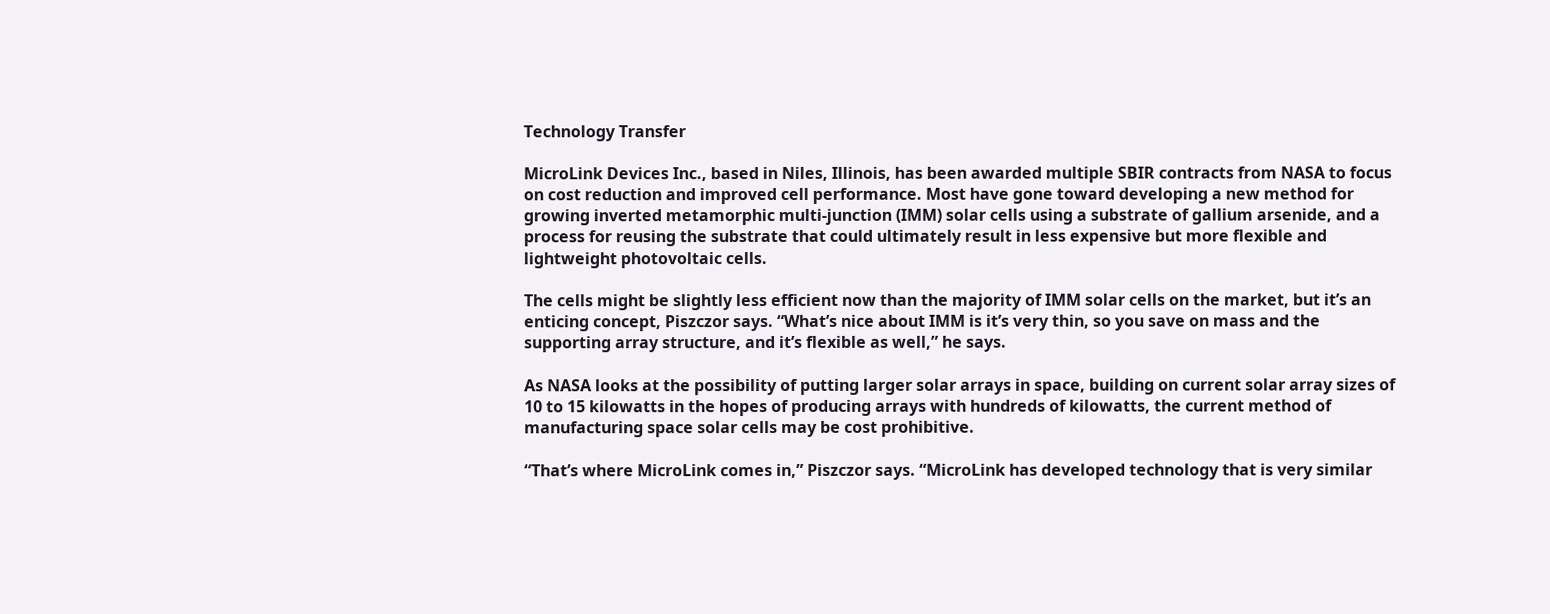Technology Transfer

MicroLink Devices Inc., based in Niles, Illinois, has been awarded multiple SBIR contracts from NASA to focus on cost reduction and improved cell performance. Most have gone toward developing a new method for growing inverted metamorphic multi-junction (IMM) solar cells using a substrate of gallium arsenide, and a process for reusing the substrate that could ultimately result in less expensive but more flexible and lightweight photovoltaic cells.

The cells might be slightly less efficient now than the majority of IMM solar cells on the market, but it’s an enticing concept, Piszczor says. “What’s nice about IMM is it’s very thin, so you save on mass and the supporting array structure, and it’s flexible as well,” he says.

As NASA looks at the possibility of putting larger solar arrays in space, building on current solar array sizes of 10 to 15 kilowatts in the hopes of producing arrays with hundreds of kilowatts, the current method of manufacturing space solar cells may be cost prohibitive.

“That’s where MicroLink comes in,” Piszczor says. “MicroLink has developed technology that is very similar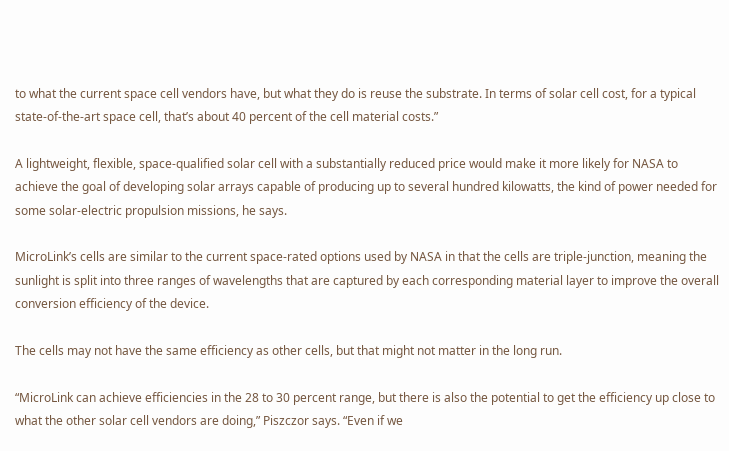to what the current space cell vendors have, but what they do is reuse the substrate. In terms of solar cell cost, for a typical state-of-the-art space cell, that’s about 40 percent of the cell material costs.”

A lightweight, flexible, space-qualified solar cell with a substantially reduced price would make it more likely for NASA to achieve the goal of developing solar arrays capable of producing up to several hundred kilowatts, the kind of power needed for some solar-electric propulsion missions, he says.

MicroLink’s cells are similar to the current space-rated options used by NASA in that the cells are triple-junction, meaning the sunlight is split into three ranges of wavelengths that are captured by each corresponding material layer to improve the overall conversion efficiency of the device.

The cells may not have the same efficiency as other cells, but that might not matter in the long run.

“MicroLink can achieve efficiencies in the 28 to 30 percent range, but there is also the potential to get the efficiency up close to what the other solar cell vendors are doing,” Piszczor says. “Even if we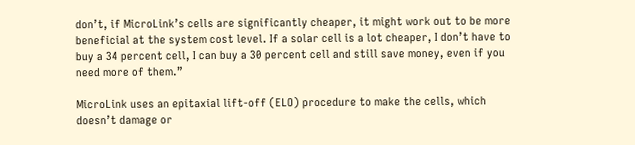don’t, if MicroLink’s cells are significantly cheaper, it might work out to be more beneficial at the system cost level. If a solar cell is a lot cheaper, I don’t have to buy a 34 percent cell, I can buy a 30 percent cell and still save money, even if you need more of them.”

MicroLink uses an epitaxial lift-off (ELO) procedure to make the cells, which doesn’t damage or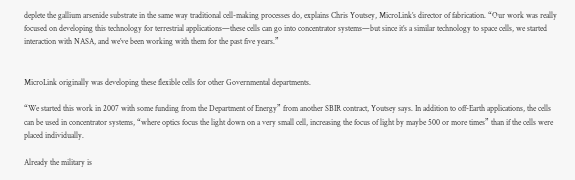deplete the gallium arsenide substrate in the same way traditional cell-making processes do, explains Chris Youtsey, MicroLink’s director of fabrication. “Our work was really focused on developing this technology for terrestrial applications—these cells can go into concentrator systems—but since it’s a similar technology to space cells, we started interaction with NASA, and we’ve been working with them for the past five years.”


MicroLink originally was developing these flexible cells for other Governmental departments.

“We started this work in 2007 with some funding from the Department of Energy” from another SBIR contract, Youtsey says. In addition to off-Earth applications, the cells can be used in concentrator systems, “where optics focus the light down on a very small cell, increasing the focus of light by maybe 500 or more times” than if the cells were placed individually.

Already the military is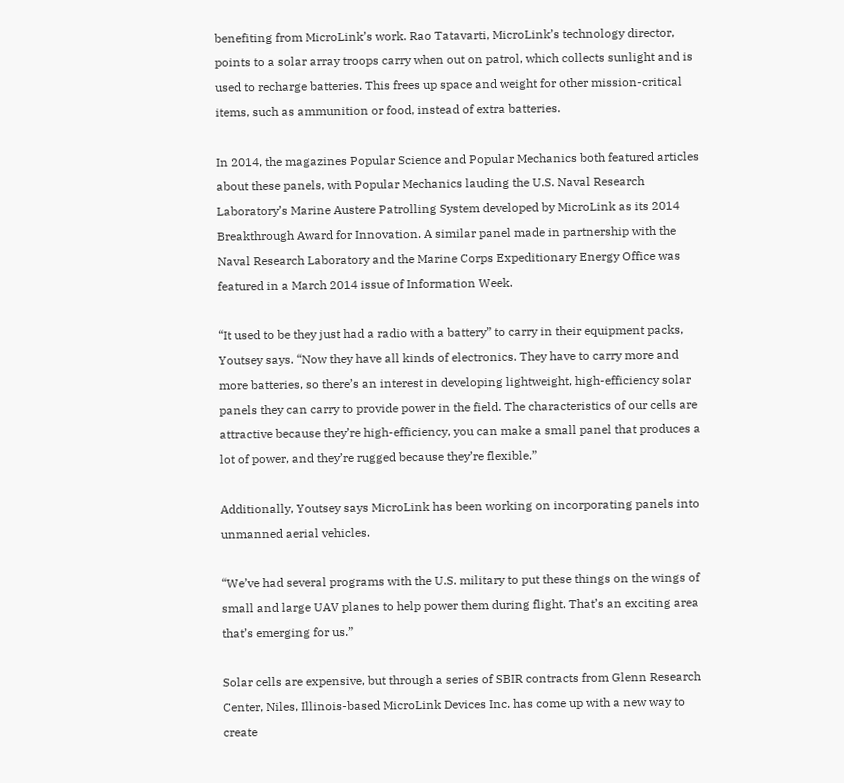benefiting from MicroLink’s work. Rao Tatavarti, MicroLink’s technology director, points to a solar array troops carry when out on patrol, which collects sunlight and is used to recharge batteries. This frees up space and weight for other mission-critical items, such as ammunition or food, instead of extra batteries.

In 2014, the magazines Popular Science and Popular Mechanics both featured articles about these panels, with Popular Mechanics lauding the U.S. Naval Research Laboratory’s Marine Austere Patrolling System developed by MicroLink as its 2014 Breakthrough Award for Innovation. A similar panel made in partnership with the Naval Research Laboratory and the Marine Corps Expeditionary Energy Office was featured in a March 2014 issue of Information Week.

“It used to be they just had a radio with a battery” to carry in their equipment packs, Youtsey says. “Now they have all kinds of electronics. They have to carry more and more batteries, so there’s an interest in developing lightweight, high-efficiency solar panels they can carry to provide power in the field. The characteristics of our cells are attractive because they’re high-efficiency, you can make a small panel that produces a lot of power, and they’re rugged because they’re flexible.”

Additionally, Youtsey says MicroLink has been working on incorporating panels into unmanned aerial vehicles.

“We’ve had several programs with the U.S. military to put these things on the wings of small and large UAV planes to help power them during flight. That’s an exciting area that’s emerging for us.”

Solar cells are expensive, but through a series of SBIR contracts from Glenn Research Center, Niles, Illinois-based MicroLink Devices Inc. has come up with a new way to create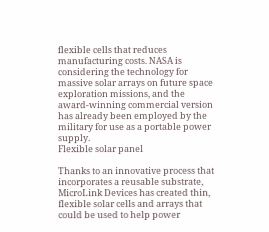flexible cells that reduces manufacturing costs. NASA is considering the technology for massive solar arrays on future space exploration missions, and the award-winning commercial version has already been employed by the military for use as a portable power supply.
Flexible solar panel

Thanks to an innovative process that incorporates a reusable substrate, MicroLink Devices has created thin, flexible solar cells and arrays that could be used to help power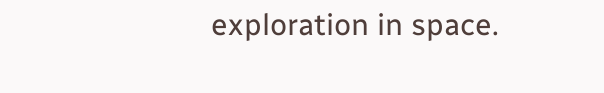exploration in space.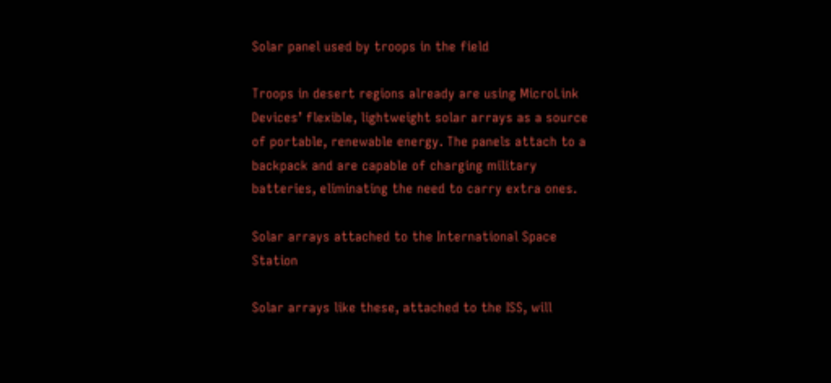Solar panel used by troops in the field

Troops in desert regions already are using MicroLink Devices’ flexible, lightweight solar arrays as a source of portable, renewable energy. The panels attach to a backpack and are capable of charging military batteries, eliminating the need to carry extra ones.

Solar arrays attached to the International Space Station

Solar arrays like these, attached to the ISS, will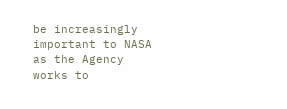be increasingly important to NASA as the Agency works to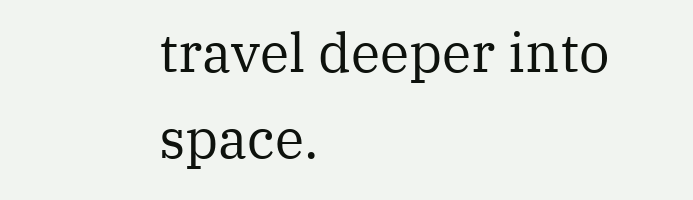travel deeper into space.